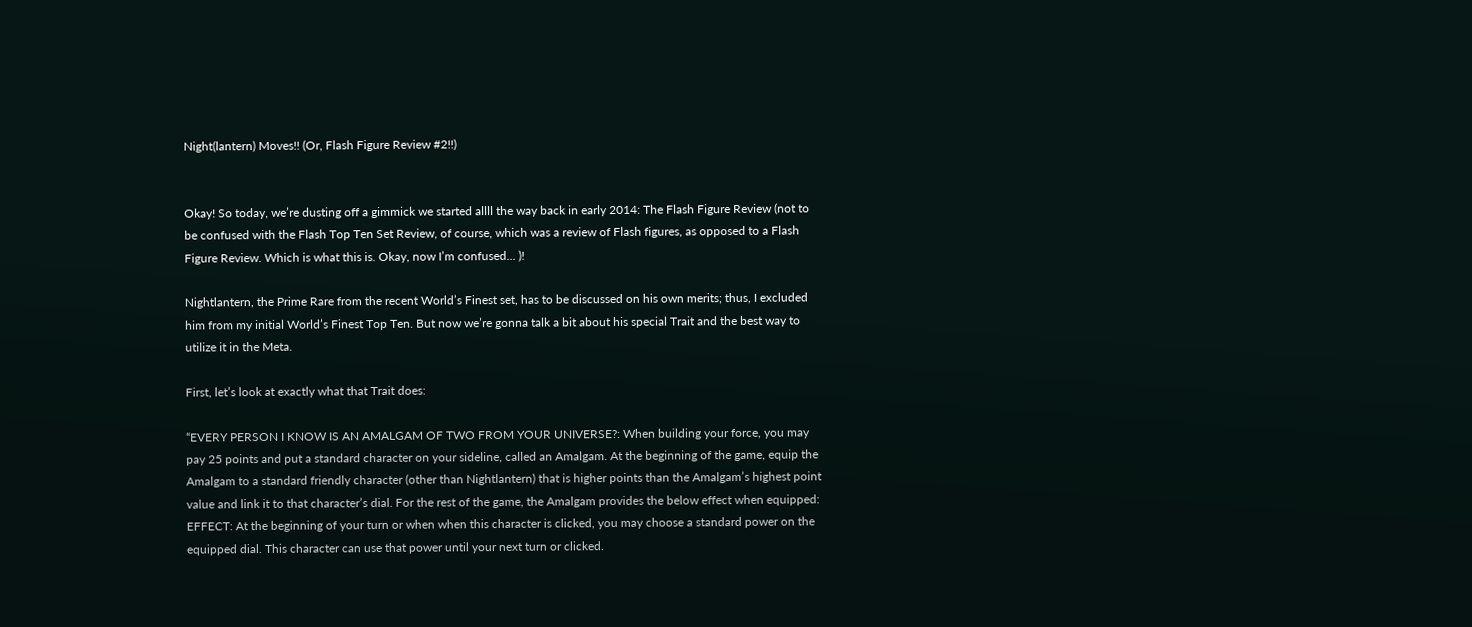Night(lantern) Moves!! (Or, Flash Figure Review #2!!)


Okay! So today, we’re dusting off a gimmick we started allll the way back in early 2014: The Flash Figure Review (not to be confused with the Flash Top Ten Set Review, of course, which was a review of Flash figures, as opposed to a Flash Figure Review. Which is what this is. Okay, now I’m confused… )!

Nightlantern, the Prime Rare from the recent World’s Finest set, has to be discussed on his own merits; thus, I excluded him from my initial World’s Finest Top Ten. But now we’re gonna talk a bit about his special Trait and the best way to utilize it in the Meta.

First, let’s look at exactly what that Trait does:

“EVERY PERSON I KNOW IS AN AMALGAM OF TWO FROM YOUR UNIVERSE?: When building your force, you may pay 25 points and put a standard character on your sideline, called an Amalgam. At the beginning of the game, equip the Amalgam to a standard friendly character (other than Nightlantern) that is higher points than the Amalgam’s highest point value and link it to that character’s dial. For the rest of the game, the Amalgam provides the below effect when equipped: EFFECT: At the beginning of your turn or when when this character is clicked, you may choose a standard power on the equipped dial. This character can use that power until your next turn or clicked.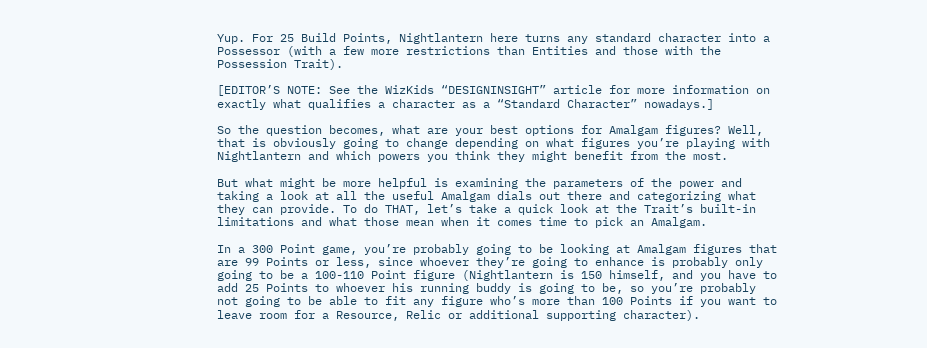Yup. For 25 Build Points, Nightlantern here turns any standard character into a Possessor (with a few more restrictions than Entities and those with the Possession Trait).

[EDITOR’S NOTE: See the WizKids “DESIGNINSIGHT” article for more information on exactly what qualifies a character as a “Standard Character” nowadays.]

So the question becomes, what are your best options for Amalgam figures? Well, that is obviously going to change depending on what figures you’re playing with Nightlantern and which powers you think they might benefit from the most.

But what might be more helpful is examining the parameters of the power and taking a look at all the useful Amalgam dials out there and categorizing what they can provide. To do THAT, let’s take a quick look at the Trait’s built-in limitations and what those mean when it comes time to pick an Amalgam.

In a 300 Point game, you’re probably going to be looking at Amalgam figures that are 99 Points or less, since whoever they’re going to enhance is probably only going to be a 100-110 Point figure (Nightlantern is 150 himself, and you have to add 25 Points to whoever his running buddy is going to be, so you’re probably not going to be able to fit any figure who’s more than 100 Points if you want to leave room for a Resource, Relic or additional supporting character).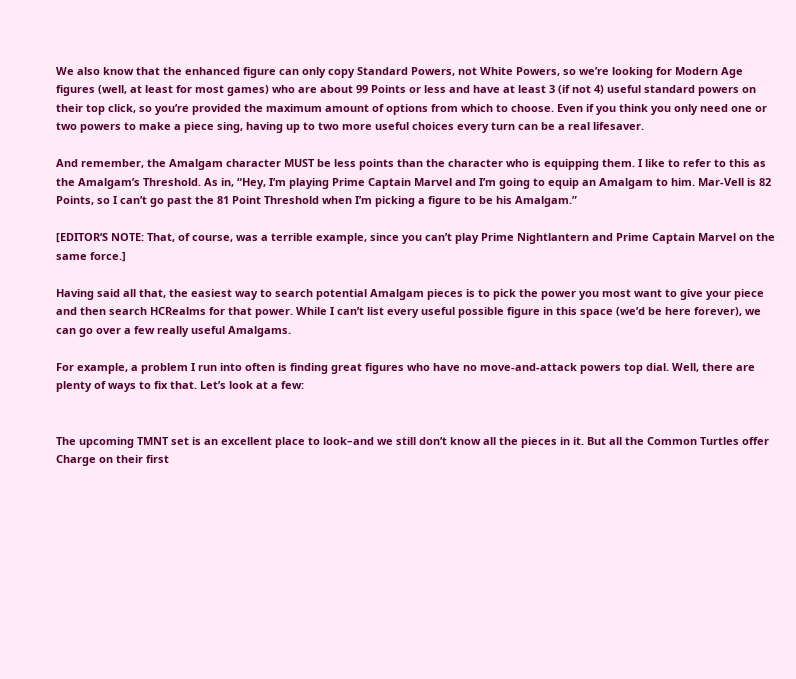We also know that the enhanced figure can only copy Standard Powers, not White Powers, so we’re looking for Modern Age figures (well, at least for most games) who are about 99 Points or less and have at least 3 (if not 4) useful standard powers on their top click, so you’re provided the maximum amount of options from which to choose. Even if you think you only need one or two powers to make a piece sing, having up to two more useful choices every turn can be a real lifesaver.

And remember, the Amalgam character MUST be less points than the character who is equipping them. I like to refer to this as the Amalgam’s Threshold. As in, “Hey, I’m playing Prime Captain Marvel and I’m going to equip an Amalgam to him. Mar-Vell is 82 Points, so I can’t go past the 81 Point Threshold when I’m picking a figure to be his Amalgam.”

[EDITOR’S NOTE: That, of course, was a terrible example, since you can’t play Prime Nightlantern and Prime Captain Marvel on the same force.]

Having said all that, the easiest way to search potential Amalgam pieces is to pick the power you most want to give your piece and then search HCRealms for that power. While I can’t list every useful possible figure in this space (we’d be here forever), we can go over a few really useful Amalgams.

For example, a problem I run into often is finding great figures who have no move-and-attack powers top dial. Well, there are plenty of ways to fix that. Let’s look at a few:


The upcoming TMNT set is an excellent place to look–and we still don’t know all the pieces in it. But all the Common Turtles offer Charge on their first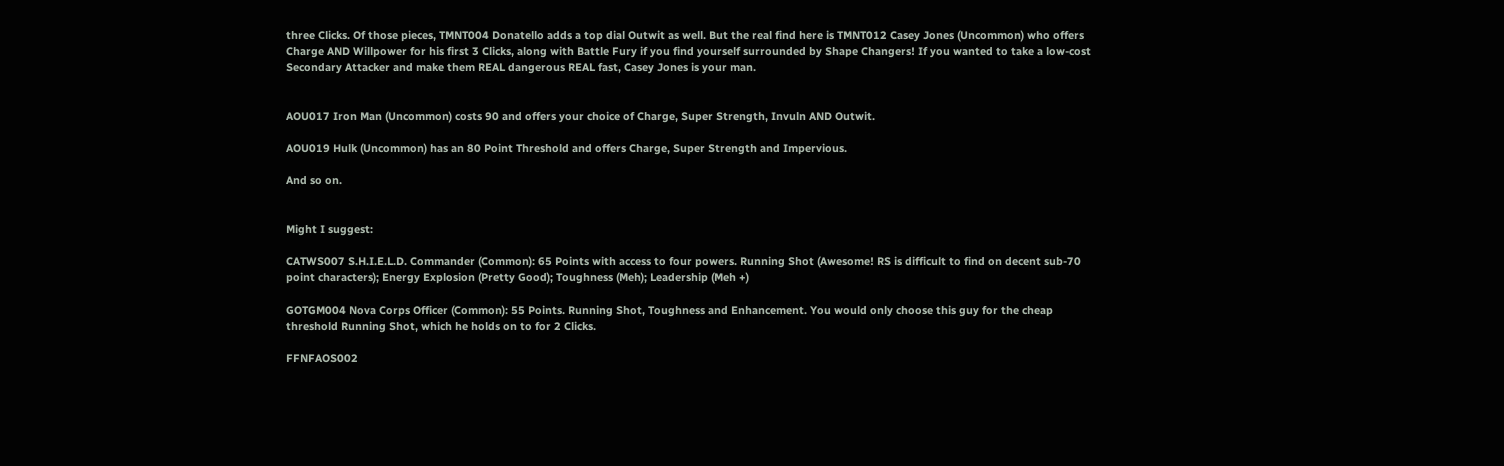three Clicks. Of those pieces, TMNT004 Donatello adds a top dial Outwit as well. But the real find here is TMNT012 Casey Jones (Uncommon) who offers Charge AND Willpower for his first 3 Clicks, along with Battle Fury if you find yourself surrounded by Shape Changers! If you wanted to take a low-cost Secondary Attacker and make them REAL dangerous REAL fast, Casey Jones is your man.


AOU017 Iron Man (Uncommon) costs 90 and offers your choice of Charge, Super Strength, Invuln AND Outwit.

AOU019 Hulk (Uncommon) has an 80 Point Threshold and offers Charge, Super Strength and Impervious.

And so on.


Might I suggest:

CATWS007 S.H.I.E.L.D. Commander (Common): 65 Points with access to four powers. Running Shot (Awesome! RS is difficult to find on decent sub-70 point characters); Energy Explosion (Pretty Good); Toughness (Meh); Leadership (Meh +)

GOTGM004 Nova Corps Officer (Common): 55 Points. Running Shot, Toughness and Enhancement. You would only choose this guy for the cheap threshold Running Shot, which he holds on to for 2 Clicks.

FFNFAOS002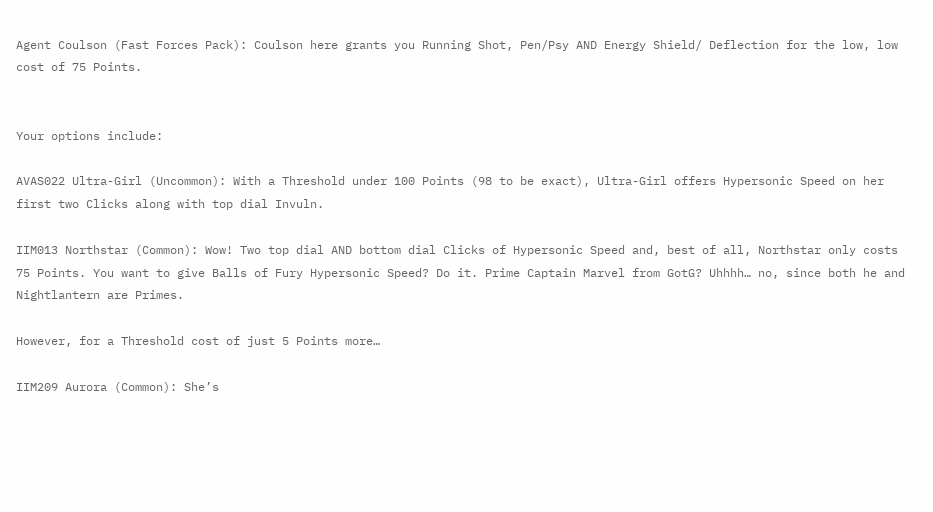Agent Coulson (Fast Forces Pack): Coulson here grants you Running Shot, Pen/Psy AND Energy Shield/ Deflection for the low, low cost of 75 Points.


Your options include:

AVAS022 Ultra-Girl (Uncommon): With a Threshold under 100 Points (98 to be exact), Ultra-Girl offers Hypersonic Speed on her first two Clicks along with top dial Invuln.

IIM013 Northstar (Common): Wow! Two top dial AND bottom dial Clicks of Hypersonic Speed and, best of all, Northstar only costs 75 Points. You want to give Balls of Fury Hypersonic Speed? Do it. Prime Captain Marvel from GotG? Uhhhh… no, since both he and Nightlantern are Primes.

However, for a Threshold cost of just 5 Points more…

IIM209 Aurora (Common): She’s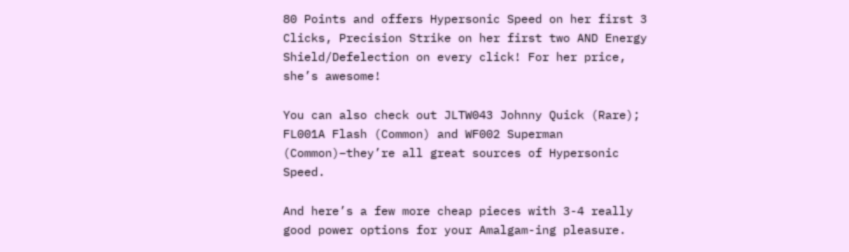80 Points and offers Hypersonic Speed on her first 3 Clicks, Precision Strike on her first two AND Energy Shield/Defelection on every click! For her price, she’s awesome!

You can also check out JLTW043 Johnny Quick (Rare); FL001A Flash (Common) and WF002 Superman (Common)–they’re all great sources of Hypersonic Speed.

And here’s a few more cheap pieces with 3-4 really good power options for your Amalgam-ing pleasure.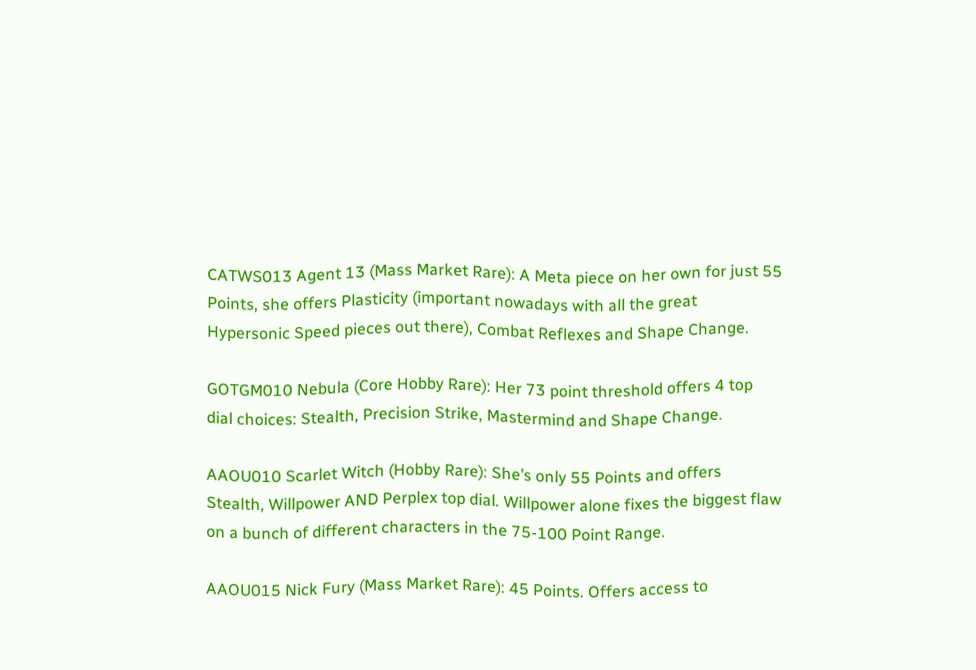CATWS013 Agent 13 (Mass Market Rare): A Meta piece on her own for just 55 Points, she offers Plasticity (important nowadays with all the great Hypersonic Speed pieces out there), Combat Reflexes and Shape Change.

GOTGM010 Nebula (Core Hobby Rare): Her 73 point threshold offers 4 top dial choices: Stealth, Precision Strike, Mastermind and Shape Change.

AAOU010 Scarlet Witch (Hobby Rare): She’s only 55 Points and offers Stealth, Willpower AND Perplex top dial. Willpower alone fixes the biggest flaw on a bunch of different characters in the 75-100 Point Range.

AAOU015 Nick Fury (Mass Market Rare): 45 Points. Offers access to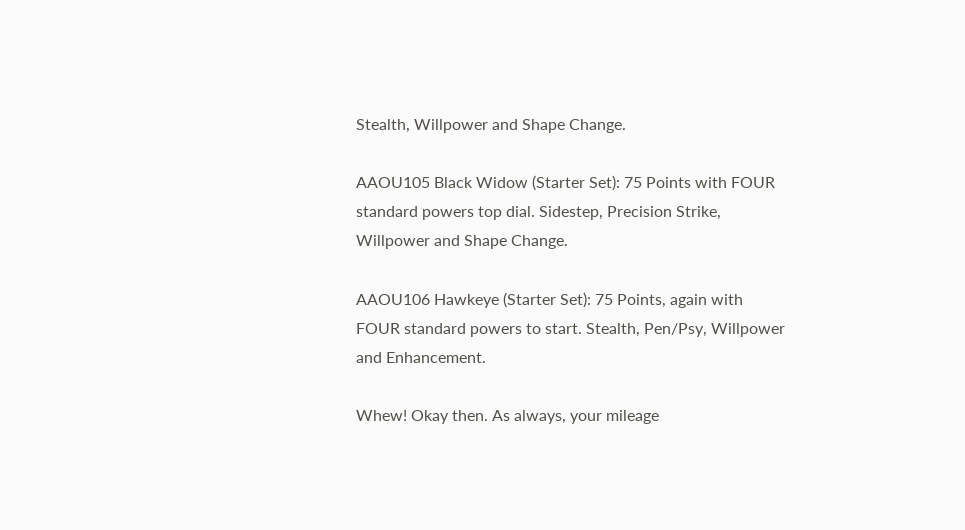Stealth, Willpower and Shape Change.

AAOU105 Black Widow (Starter Set): 75 Points with FOUR standard powers top dial. Sidestep, Precision Strike, Willpower and Shape Change.

AAOU106 Hawkeye (Starter Set): 75 Points, again with FOUR standard powers to start. Stealth, Pen/Psy, Willpower and Enhancement.

Whew! Okay then. As always, your mileage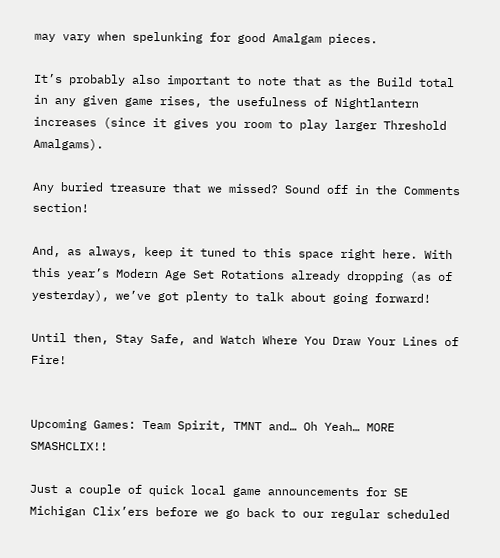may vary when spelunking for good Amalgam pieces.

It’s probably also important to note that as the Build total in any given game rises, the usefulness of Nightlantern increases (since it gives you room to play larger Threshold Amalgams).

Any buried treasure that we missed? Sound off in the Comments section!

And, as always, keep it tuned to this space right here. With this year’s Modern Age Set Rotations already dropping (as of yesterday), we’ve got plenty to talk about going forward!

Until then, Stay Safe, and Watch Where You Draw Your Lines of Fire!


Upcoming Games: Team Spirit, TMNT and… Oh Yeah… MORE SMASHCLIX!!

Just a couple of quick local game announcements for SE Michigan Clix’ers before we go back to our regular scheduled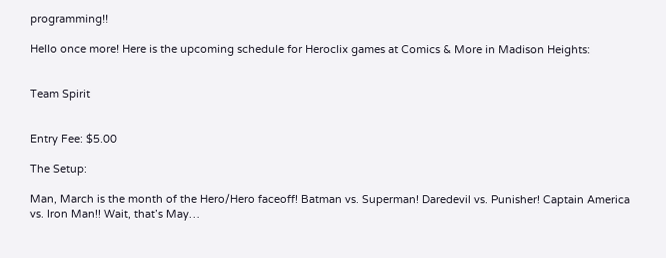programming!!

Hello once more! Here is the upcoming schedule for Heroclix games at Comics & More in Madison Heights:


Team Spirit


Entry Fee: $5.00

The Setup:

Man, March is the month of the Hero/Hero faceoff! Batman vs. Superman! Daredevil vs. Punisher! Captain America vs. Iron Man!! Wait, that’s May…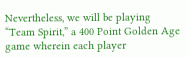Nevertheless, we will be playing “Team Spirit,” a 400 Point Golden Age game wherein each player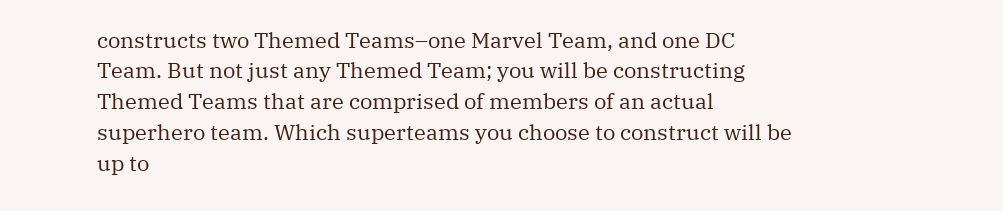constructs two Themed Teams–one Marvel Team, and one DC Team. But not just any Themed Team; you will be constructing Themed Teams that are comprised of members of an actual superhero team. Which superteams you choose to construct will be up to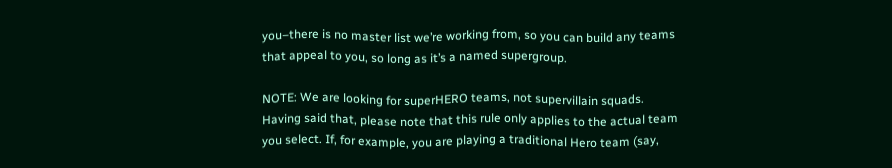you–there is no master list we’re working from, so you can build any teams that appeal to you, so long as it’s a named supergroup.

NOTE: We are looking for superHERO teams, not supervillain squads. Having said that, please note that this rule only applies to the actual team you select. If, for example, you are playing a traditional Hero team (say,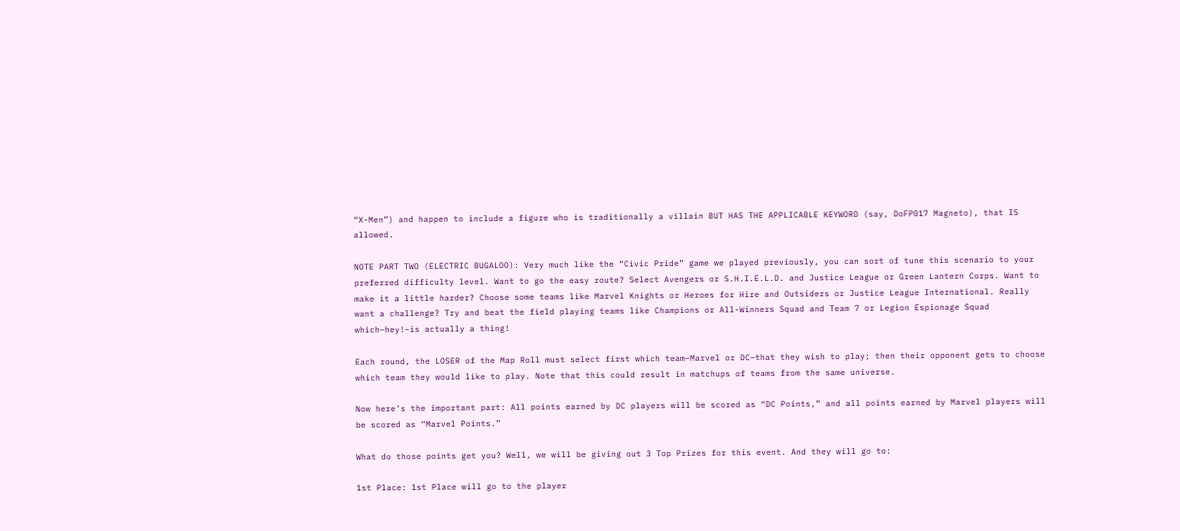“X-Men”) and happen to include a figure who is traditionally a villain BUT HAS THE APPLICABLE KEYWORD (say, DoFP017 Magneto), that IS allowed.

NOTE PART TWO (ELECTRIC BUGALOO): Very much like the “Civic Pride” game we played previously, you can sort of tune this scenario to your preferred difficulty level. Want to go the easy route? Select Avengers or S.H.I.E.L.D. and Justice League or Green Lantern Corps. Want to make it a little harder? Choose some teams like Marvel Knights or Heroes for Hire and Outsiders or Justice League International. Really want a challenge? Try and beat the field playing teams like Champions or All-Winners Squad and Team 7 or Legion Espionage Squad which–hey!–is actually a thing!

Each round, the LOSER of the Map Roll must select first which team–Marvel or DC–that they wish to play; then their opponent gets to choose which team they would like to play. Note that this could result in matchups of teams from the same universe.

Now here’s the important part: All points earned by DC players will be scored as “DC Points,” and all points earned by Marvel players will be scored as “Marvel Points.”

What do those points get you? Well, we will be giving out 3 Top Prizes for this event. And they will go to:

1st Place: 1st Place will go to the player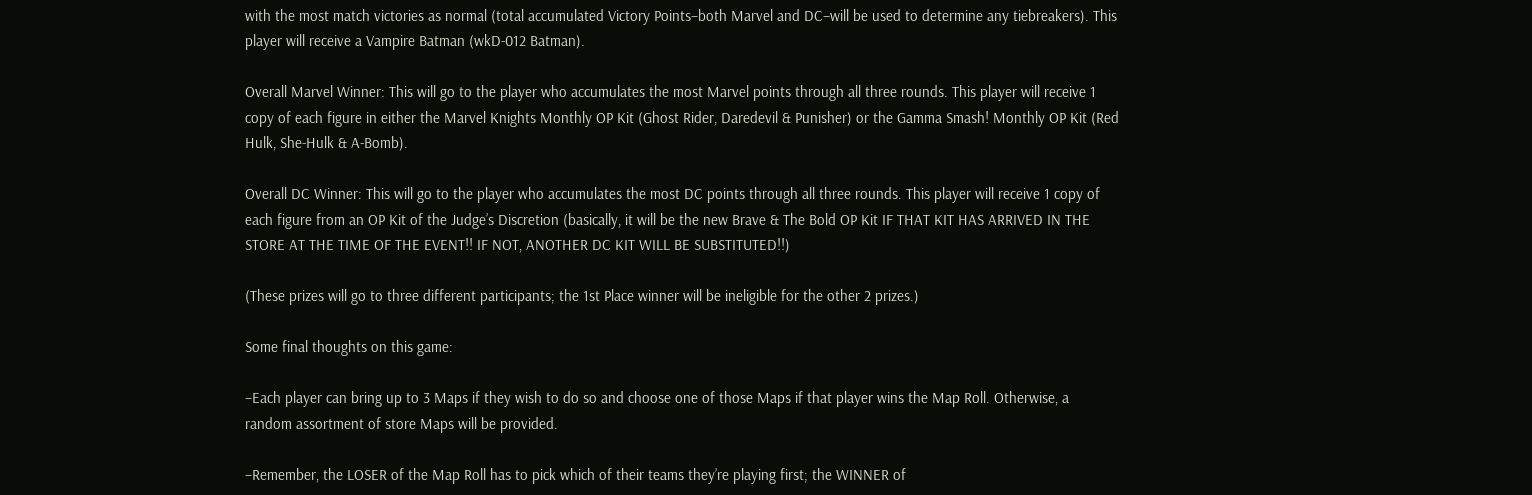with the most match victories as normal (total accumulated Victory Points–both Marvel and DC–will be used to determine any tiebreakers). This player will receive a Vampire Batman (wkD-012 Batman).

Overall Marvel Winner: This will go to the player who accumulates the most Marvel points through all three rounds. This player will receive 1 copy of each figure in either the Marvel Knights Monthly OP Kit (Ghost Rider, Daredevil & Punisher) or the Gamma Smash! Monthly OP Kit (Red Hulk, She-Hulk & A-Bomb).

Overall DC Winner: This will go to the player who accumulates the most DC points through all three rounds. This player will receive 1 copy of each figure from an OP Kit of the Judge’s Discretion (basically, it will be the new Brave & The Bold OP Kit IF THAT KIT HAS ARRIVED IN THE STORE AT THE TIME OF THE EVENT!! IF NOT, ANOTHER DC KIT WILL BE SUBSTITUTED!!)

(These prizes will go to three different participants; the 1st Place winner will be ineligible for the other 2 prizes.)

Some final thoughts on this game:

–Each player can bring up to 3 Maps if they wish to do so and choose one of those Maps if that player wins the Map Roll. Otherwise, a random assortment of store Maps will be provided.

–Remember, the LOSER of the Map Roll has to pick which of their teams they’re playing first; the WINNER of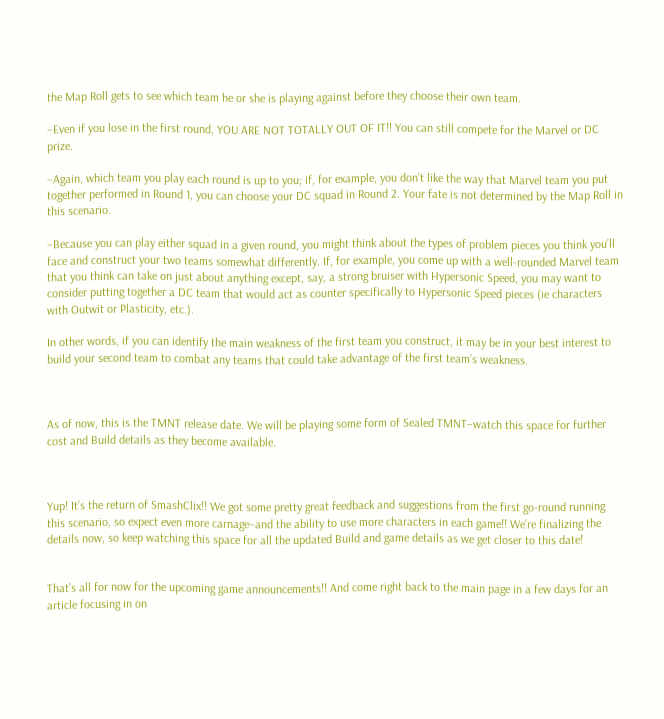the Map Roll gets to see which team he or she is playing against before they choose their own team.

–Even if you lose in the first round, YOU ARE NOT TOTALLY OUT OF IT!! You can still compete for the Marvel or DC prize.

–Again, which team you play each round is up to you; if, for example, you don’t like the way that Marvel team you put together performed in Round 1, you can choose your DC squad in Round 2. Your fate is not determined by the Map Roll in this scenario.

–Because you can play either squad in a given round, you might think about the types of problem pieces you think you’ll face and construct your two teams somewhat differently. If, for example, you come up with a well-rounded Marvel team that you think can take on just about anything except, say, a strong bruiser with Hypersonic Speed, you may want to consider putting together a DC team that would act as counter specifically to Hypersonic Speed pieces (ie characters with Outwit or Plasticity, etc.).

In other words, if you can identify the main weakness of the first team you construct, it may be in your best interest to build your second team to combat any teams that could take advantage of the first team’s weakness.



As of now, this is the TMNT release date. We will be playing some form of Sealed TMNT–watch this space for further cost and Build details as they become available.



Yup! It’s the return of SmashClix!! We got some pretty great feedback and suggestions from the first go-round running this scenario, so expect even more carnage–and the ability to use more characters in each game!! We’re finalizing the details now, so keep watching this space for all the updated Build and game details as we get closer to this date!


That’s all for now for the upcoming game announcements!! And come right back to the main page in a few days for an article focusing in on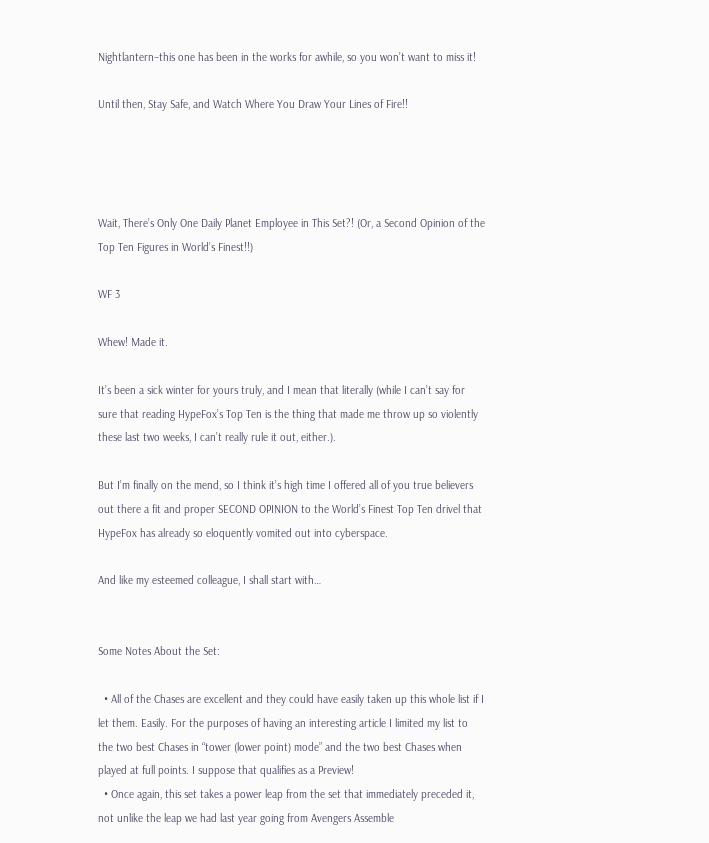Nightlantern–this one has been in the works for awhile, so you won’t want to miss it!

Until then, Stay Safe, and Watch Where You Draw Your Lines of Fire!!




Wait, There’s Only One Daily Planet Employee in This Set?! (Or, a Second Opinion of the Top Ten Figures in World’s Finest!!)

WF 3

Whew! Made it.

It’s been a sick winter for yours truly, and I mean that literally (while I can’t say for sure that reading HypeFox’s Top Ten is the thing that made me throw up so violently these last two weeks, I can’t really rule it out, either.).

But I’m finally on the mend, so I think it’s high time I offered all of you true believers out there a fit and proper SECOND OPINION to the World’s Finest Top Ten drivel that HypeFox has already so eloquently vomited out into cyberspace.

And like my esteemed colleague, I shall start with…


Some Notes About the Set:

  • All of the Chases are excellent and they could have easily taken up this whole list if I let them. Easily. For the purposes of having an interesting article I limited my list to the two best Chases in “tower (lower point) mode” and the two best Chases when played at full points. I suppose that qualifies as a Preview!
  • Once again, this set takes a power leap from the set that immediately preceded it, not unlike the leap we had last year going from Avengers Assemble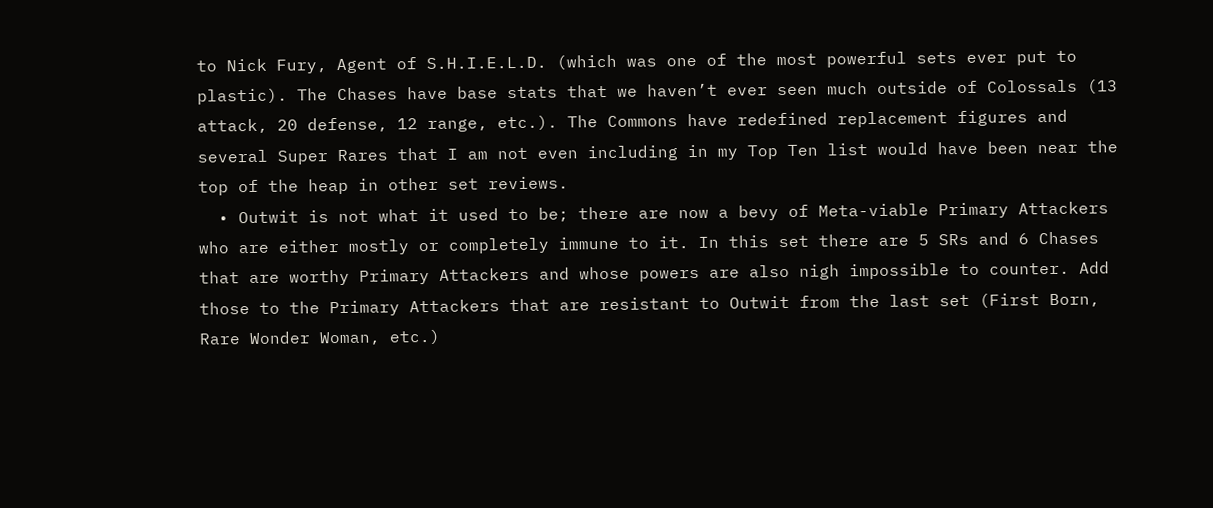to Nick Fury, Agent of S.H.I.E.L.D. (which was one of the most powerful sets ever put to plastic). The Chases have base stats that we haven’t ever seen much outside of Colossals (13 attack, 20 defense, 12 range, etc.). The Commons have redefined replacement figures and several Super Rares that I am not even including in my Top Ten list would have been near the top of the heap in other set reviews.
  • Outwit is not what it used to be; there are now a bevy of Meta-viable Primary Attackers who are either mostly or completely immune to it. In this set there are 5 SRs and 6 Chases that are worthy Primary Attackers and whose powers are also nigh impossible to counter. Add those to the Primary Attackers that are resistant to Outwit from the last set (First Born, Rare Wonder Woman, etc.)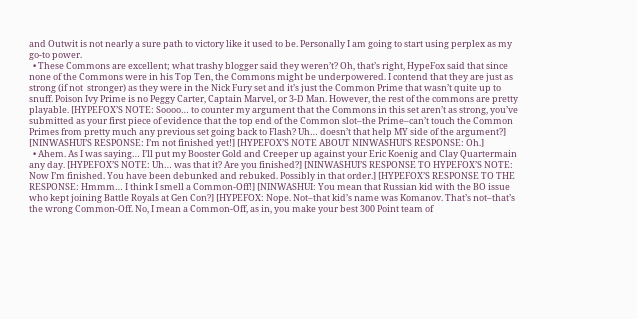and Outwit is not nearly a sure path to victory like it used to be. Personally I am going to start using perplex as my go-to power.
  • These Commons are excellent; what trashy blogger said they weren’t? Oh, that’s right, HypeFox said that since none of the Commons were in his Top Ten, the Commons might be underpowered. I contend that they are just as strong (if not  stronger) as they were in the Nick Fury set and it’s just the Common Prime that wasn’t quite up to snuff. Poison Ivy Prime is no Peggy Carter, Captain Marvel, or 3-D Man. However, the rest of the commons are pretty playable. [HYPEFOX’S NOTE: Soooo… to counter my argument that the Commons in this set aren’t as strong, you’ve submitted as your first piece of evidence that the top end of the Common slot–the Prime–can’t touch the Common Primes from pretty much any previous set going back to Flash? Uh… doesn’t that help MY side of the argument?] [NINWASHUI’S RESPONSE: I’m not finished yet!] [HYPEFOX’S NOTE ABOUT NINWASHUI’S RESPONSE: Oh.]
  • Ahem. As I was saying… I’ll put my Booster Gold and Creeper up against your Eric Koenig and Clay Quartermain any day. [HYPEFOX’S NOTE: Uh… was that it? Are you finished?] [NINWASHUI’S RESPONSE TO HYPEFOX’S NOTE: Now I’m finished. You have been debunked and rebuked. Possibly in that order.] [HYPEFOX’S RESPONSE TO THE RESPONSE: Hmmm… I think I smell a Common-Off!] [NINWASHUI: You mean that Russian kid with the BO issue who kept joining Battle Royals at Gen Con?] [HYPEFOX: Nope. Not–that kid’s name was Komanov. That’s not–that’s the wrong Common-Off. No, I mean a Common-Off, as in, you make your best 300 Point team of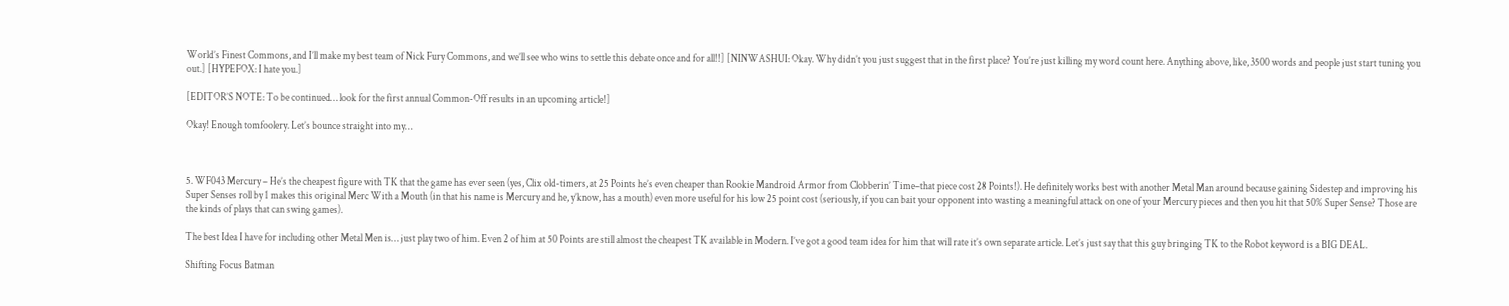World’s Finest Commons, and I’ll make my best team of Nick Fury Commons, and we’ll see who wins to settle this debate once and for all!!] [NINWASHUI: Okay. Why didn’t you just suggest that in the first place? You’re just killing my word count here. Anything above, like, 3500 words and people just start tuning you out.] [HYPEFOX: I hate you.]

[EDITOR’S NOTE: To be continued… look for the first annual Common-Off results in an upcoming article!]

Okay! Enough tomfoolery. Let’s bounce straight into my…



5. WF043 Mercury – He’s the cheapest figure with TK that the game has ever seen (yes, Clix old-timers, at 25 Points he’s even cheaper than Rookie Mandroid Armor from Clobberin’ Time–that piece cost 28 Points!). He definitely works best with another Metal Man around because gaining Sidestep and improving his Super Senses roll by 1 makes this original Merc With a Mouth (in that his name is Mercury and he, y’know, has a mouth) even more useful for his low 25 point cost (seriously, if you can bait your opponent into wasting a meaningful attack on one of your Mercury pieces and then you hit that 50% Super Sense? Those are the kinds of plays that can swing games).

The best Idea I have for including other Metal Men is… just play two of him. Even 2 of him at 50 Points are still almost the cheapest TK available in Modern. I’ve got a good team idea for him that will rate it’s own separate article. Let’s just say that this guy bringing TK to the Robot keyword is a BIG DEAL.

Shifting Focus Batman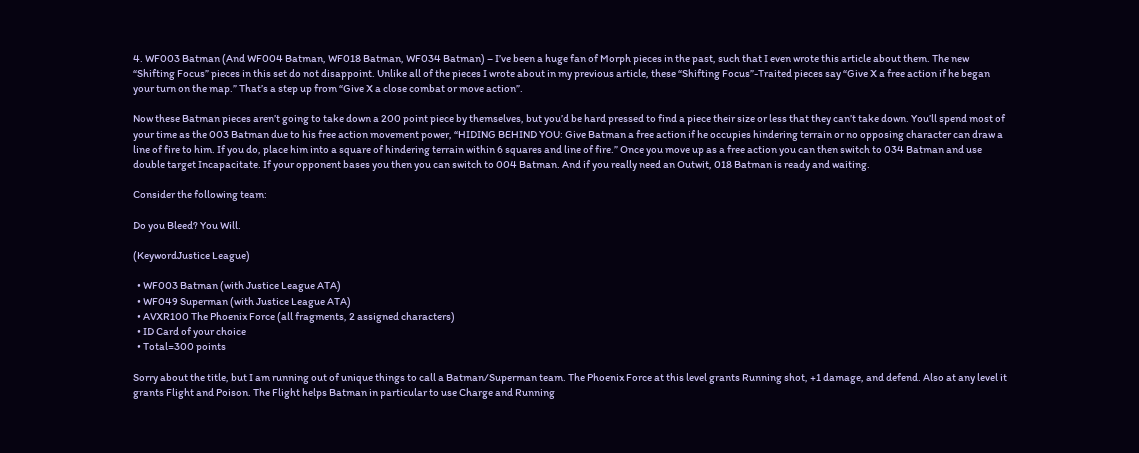4. WF003 Batman (And WF004 Batman, WF018 Batman, WF034 Batman) – I’ve been a huge fan of Morph pieces in the past, such that I even wrote this article about them. The new “Shifting Focus” pieces in this set do not disappoint. Unlike all of the pieces I wrote about in my previous article, these “Shifting Focus”-Traited pieces say “Give X a free action if he began your turn on the map.” That’s a step up from “Give X a close combat or move action”.

Now these Batman pieces aren’t going to take down a 200 point piece by themselves, but you’d be hard pressed to find a piece their size or less that they can’t take down. You’ll spend most of your time as the 003 Batman due to his free action movement power, “HIDING BEHIND YOU: Give Batman a free action if he occupies hindering terrain or no opposing character can draw a line of fire to him. If you do, place him into a square of hindering terrain within 6 squares and line of fire.” Once you move up as a free action you can then switch to 034 Batman and use double target Incapacitate. If your opponent bases you then you can switch to 004 Batman. And if you really need an Outwit, 018 Batman is ready and waiting.

Consider the following team:

Do you Bleed? You Will.

(KeywordJustice League)

  • WF003 Batman (with Justice League ATA)
  • WF049 Superman (with Justice League ATA)
  • AVXR100 The Phoenix Force (all fragments, 2 assigned characters)
  • ID Card of your choice
  • Total=300 points

Sorry about the title, but I am running out of unique things to call a Batman/Superman team. The Phoenix Force at this level grants Running shot, +1 damage, and defend. Also at any level it grants Flight and Poison. The Flight helps Batman in particular to use Charge and Running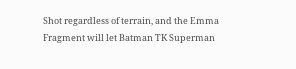Shot regardless of terrain, and the Emma Fragment will let Batman TK Superman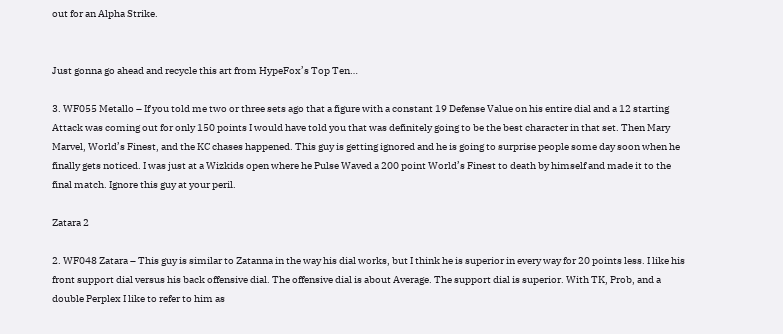out for an Alpha Strike.


Just gonna go ahead and recycle this art from HypeFox’s Top Ten…

3. WF055 Metallo – If you told me two or three sets ago that a figure with a constant 19 Defense Value on his entire dial and a 12 starting Attack was coming out for only 150 points I would have told you that was definitely going to be the best character in that set. Then Mary Marvel, World’s Finest, and the KC chases happened. This guy is getting ignored and he is going to surprise people some day soon when he finally gets noticed. I was just at a Wizkids open where he Pulse Waved a 200 point World’s Finest to death by himself and made it to the final match. Ignore this guy at your peril.

Zatara 2

2. WF048 Zatara – This guy is similar to Zatanna in the way his dial works, but I think he is superior in every way for 20 points less. I like his front support dial versus his back offensive dial. The offensive dial is about Average. The support dial is superior. With TK, Prob, and a double Perplex I like to refer to him as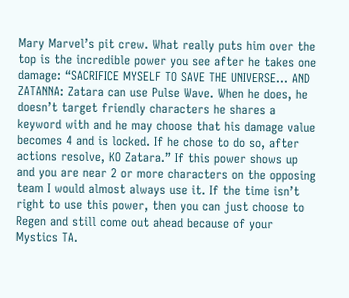Mary Marvel’s pit crew. What really puts him over the top is the incredible power you see after he takes one damage: “SACRIFICE MYSELF TO SAVE THE UNIVERSE… AND ZATANNA: Zatara can use Pulse Wave. When he does, he doesn’t target friendly characters he shares a keyword with and he may choose that his damage value becomes 4 and is locked. If he chose to do so, after actions resolve, KO Zatara.” If this power shows up and you are near 2 or more characters on the opposing team I would almost always use it. If the time isn’t right to use this power, then you can just choose to Regen and still come out ahead because of your Mystics TA.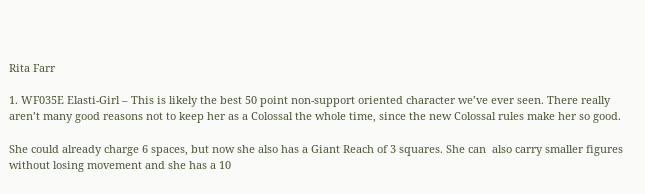Rita Farr

1. WF035E Elasti-Girl – This is likely the best 50 point non-support oriented character we’ve ever seen. There really aren’t many good reasons not to keep her as a Colossal the whole time, since the new Colossal rules make her so good.

She could already charge 6 spaces, but now she also has a Giant Reach of 3 squares. She can  also carry smaller figures without losing movement and she has a 10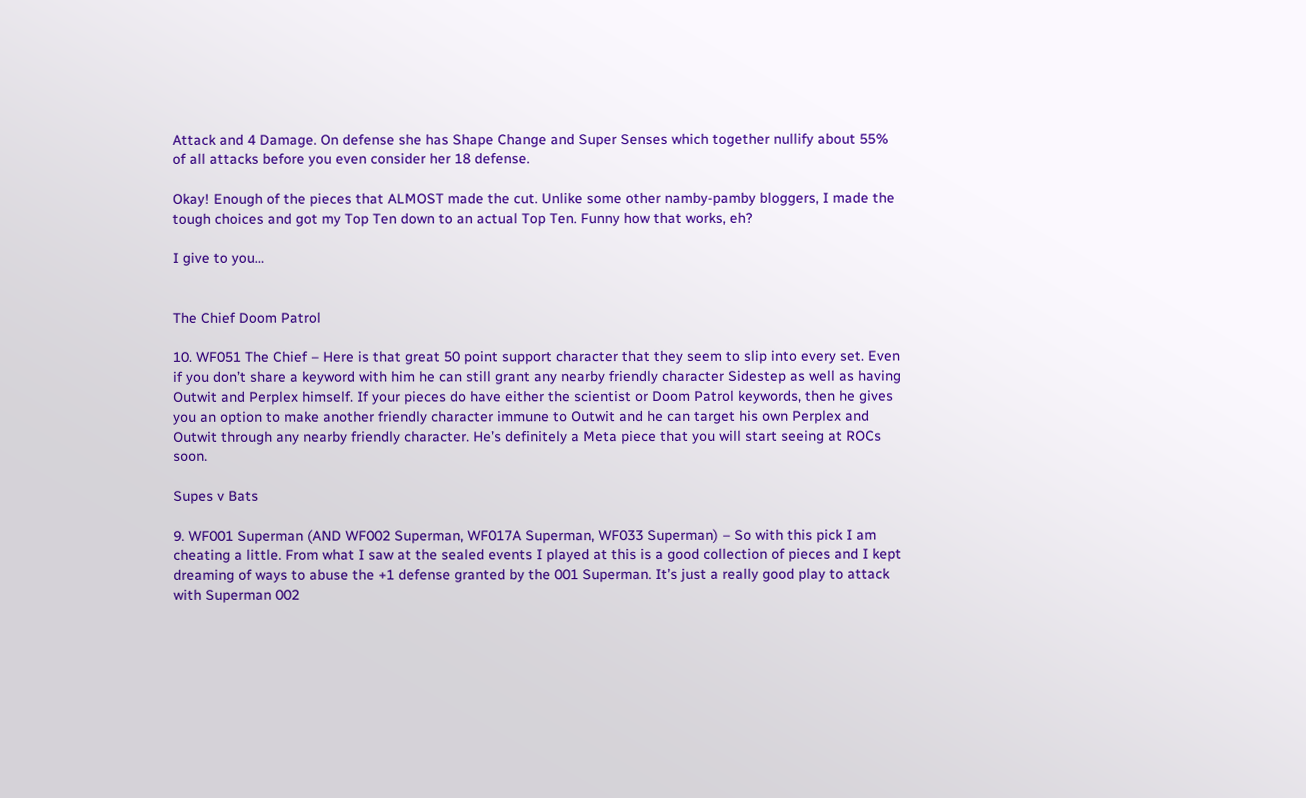Attack and 4 Damage. On defense she has Shape Change and Super Senses which together nullify about 55% of all attacks before you even consider her 18 defense.

Okay! Enough of the pieces that ALMOST made the cut. Unlike some other namby-pamby bloggers, I made the tough choices and got my Top Ten down to an actual Top Ten. Funny how that works, eh?

I give to you…


The Chief Doom Patrol

10. WF051 The Chief – Here is that great 50 point support character that they seem to slip into every set. Even if you don’t share a keyword with him he can still grant any nearby friendly character Sidestep as well as having Outwit and Perplex himself. If your pieces do have either the scientist or Doom Patrol keywords, then he gives you an option to make another friendly character immune to Outwit and he can target his own Perplex and Outwit through any nearby friendly character. He’s definitely a Meta piece that you will start seeing at ROCs soon.

Supes v Bats

9. WF001 Superman (AND WF002 Superman, WF017A Superman, WF033 Superman) – So with this pick I am cheating a little. From what I saw at the sealed events I played at this is a good collection of pieces and I kept dreaming of ways to abuse the +1 defense granted by the 001 Superman. It’s just a really good play to attack with Superman 002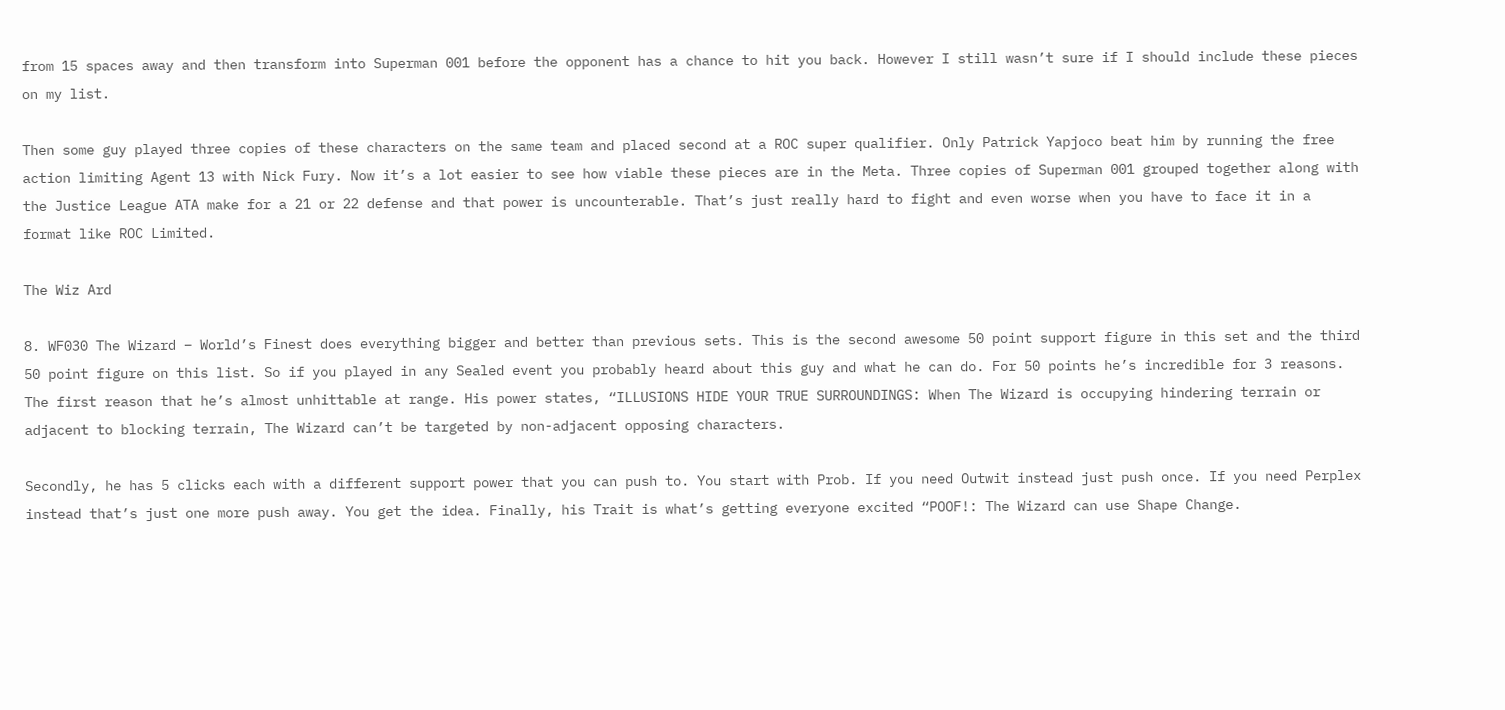from 15 spaces away and then transform into Superman 001 before the opponent has a chance to hit you back. However I still wasn’t sure if I should include these pieces on my list.

Then some guy played three copies of these characters on the same team and placed second at a ROC super qualifier. Only Patrick Yapjoco beat him by running the free action limiting Agent 13 with Nick Fury. Now it’s a lot easier to see how viable these pieces are in the Meta. Three copies of Superman 001 grouped together along with the Justice League ATA make for a 21 or 22 defense and that power is uncounterable. That’s just really hard to fight and even worse when you have to face it in a format like ROC Limited.

The Wiz Ard

8. WF030 The Wizard – World’s Finest does everything bigger and better than previous sets. This is the second awesome 50 point support figure in this set and the third 50 point figure on this list. So if you played in any Sealed event you probably heard about this guy and what he can do. For 50 points he’s incredible for 3 reasons. The first reason that he’s almost unhittable at range. His power states, “ILLUSIONS HIDE YOUR TRUE SURROUNDINGS: When The Wizard is occupying hindering terrain or adjacent to blocking terrain, The Wizard can’t be targeted by non-adjacent opposing characters.

Secondly, he has 5 clicks each with a different support power that you can push to. You start with Prob. If you need Outwit instead just push once. If you need Perplex instead that’s just one more push away. You get the idea. Finally, his Trait is what’s getting everyone excited “POOF!: The Wizard can use Shape Change.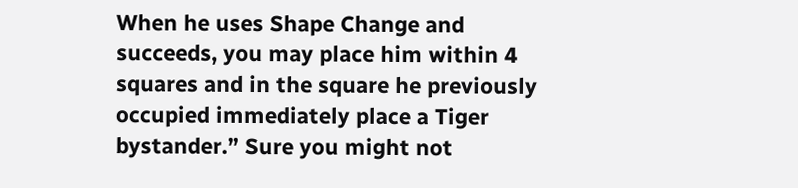When he uses Shape Change and succeeds, you may place him within 4 squares and in the square he previously occupied immediately place a Tiger bystander.” Sure you might not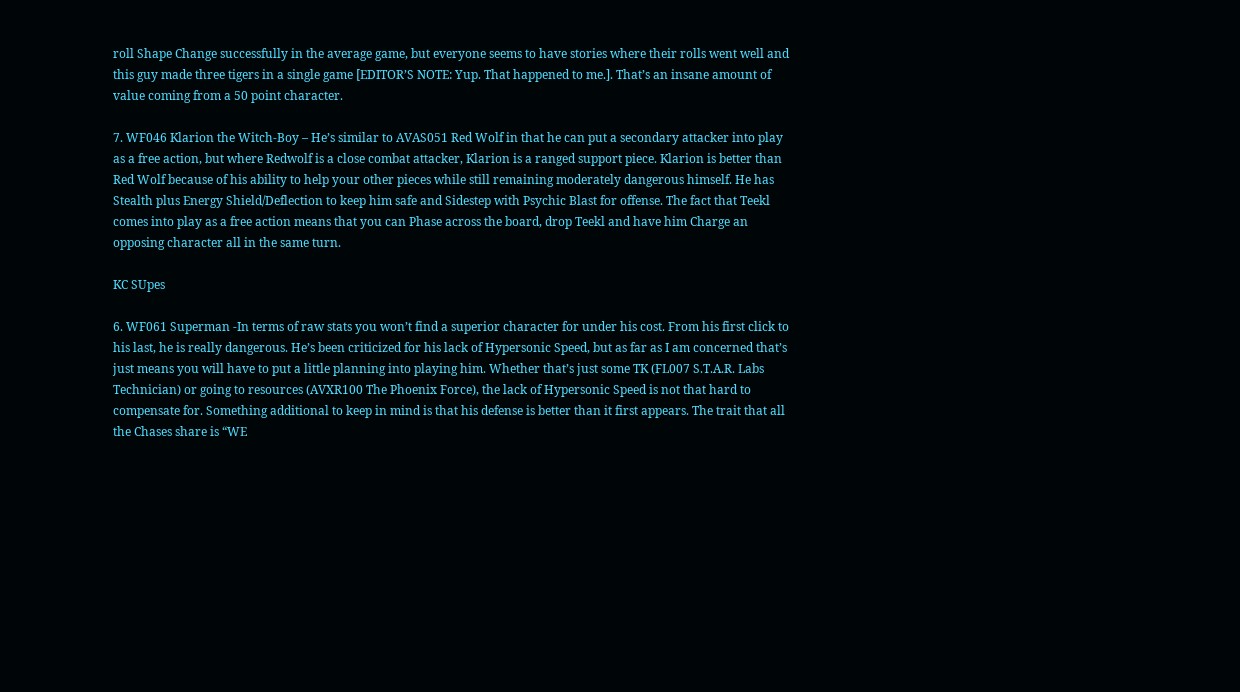roll Shape Change successfully in the average game, but everyone seems to have stories where their rolls went well and this guy made three tigers in a single game [EDITOR’S NOTE: Yup. That happened to me.]. That’s an insane amount of value coming from a 50 point character.

7. WF046 Klarion the Witch-Boy – He’s similar to AVAS051 Red Wolf in that he can put a secondary attacker into play as a free action, but where Redwolf is a close combat attacker, Klarion is a ranged support piece. Klarion is better than Red Wolf because of his ability to help your other pieces while still remaining moderately dangerous himself. He has Stealth plus Energy Shield/Deflection to keep him safe and Sidestep with Psychic Blast for offense. The fact that Teekl comes into play as a free action means that you can Phase across the board, drop Teekl and have him Charge an opposing character all in the same turn.

KC SUpes

6. WF061 Superman -In terms of raw stats you won’t find a superior character for under his cost. From his first click to his last, he is really dangerous. He’s been criticized for his lack of Hypersonic Speed, but as far as I am concerned that’s just means you will have to put a little planning into playing him. Whether that’s just some TK (FL007 S.T.A.R. Labs Technician) or going to resources (AVXR100 The Phoenix Force), the lack of Hypersonic Speed is not that hard to compensate for. Something additional to keep in mind is that his defense is better than it first appears. The trait that all the Chases share is “WE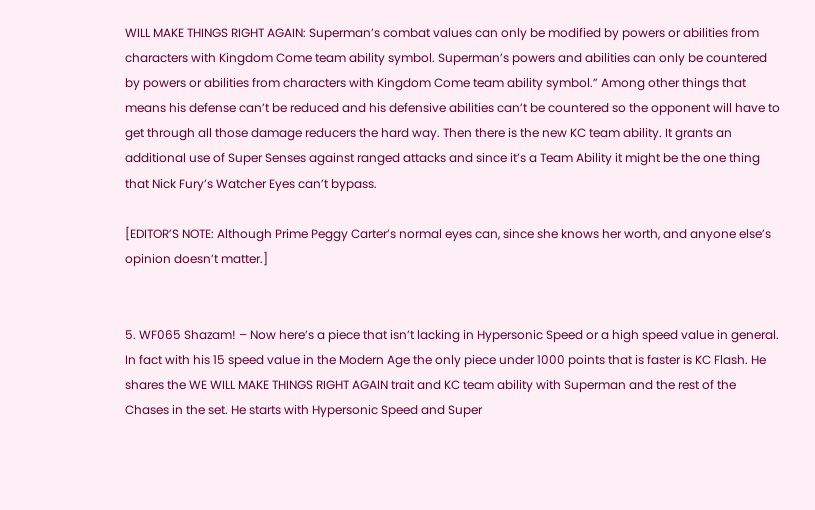WILL MAKE THINGS RIGHT AGAIN: Superman’s combat values can only be modified by powers or abilities from characters with Kingdom Come team ability symbol. Superman’s powers and abilities can only be countered by powers or abilities from characters with Kingdom Come team ability symbol.” Among other things that means his defense can’t be reduced and his defensive abilities can’t be countered so the opponent will have to get through all those damage reducers the hard way. Then there is the new KC team ability. It grants an additional use of Super Senses against ranged attacks and since it’s a Team Ability it might be the one thing that Nick Fury’s Watcher Eyes can’t bypass.

[EDITOR’S NOTE: Although Prime Peggy Carter’s normal eyes can, since she knows her worth, and anyone else’s opinion doesn’t matter.]


5. WF065 Shazam! – Now here’s a piece that isn’t lacking in Hypersonic Speed or a high speed value in general. In fact with his 15 speed value in the Modern Age the only piece under 1000 points that is faster is KC Flash. He shares the WE WILL MAKE THINGS RIGHT AGAIN trait and KC team ability with Superman and the rest of the Chases in the set. He starts with Hypersonic Speed and Super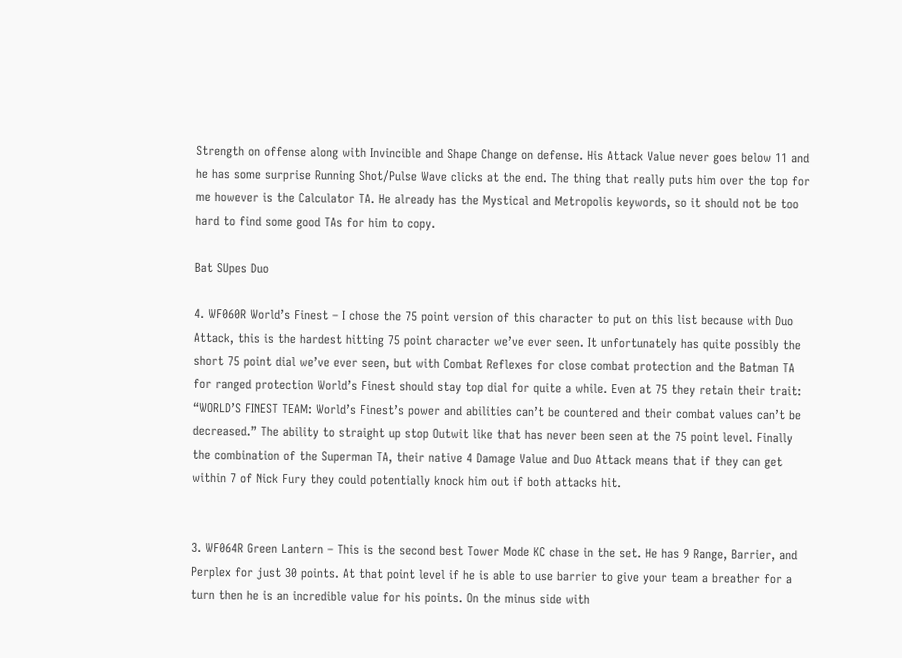Strength on offense along with Invincible and Shape Change on defense. His Attack Value never goes below 11 and he has some surprise Running Shot/Pulse Wave clicks at the end. The thing that really puts him over the top for me however is the Calculator TA. He already has the Mystical and Metropolis keywords, so it should not be too hard to find some good TAs for him to copy.

Bat SUpes Duo

4. WF060R World’s Finest – I chose the 75 point version of this character to put on this list because with Duo Attack, this is the hardest hitting 75 point character we’ve ever seen. It unfortunately has quite possibly the short 75 point dial we’ve ever seen, but with Combat Reflexes for close combat protection and the Batman TA for ranged protection World’s Finest should stay top dial for quite a while. Even at 75 they retain their trait: “WORLD’S FINEST TEAM: World’s Finest’s power and abilities can’t be countered and their combat values can’t be decreased.” The ability to straight up stop Outwit like that has never been seen at the 75 point level. Finally the combination of the Superman TA, their native 4 Damage Value and Duo Attack means that if they can get within 7 of Nick Fury they could potentially knock him out if both attacks hit.


3. WF064R Green Lantern – This is the second best Tower Mode KC chase in the set. He has 9 Range, Barrier, and Perplex for just 30 points. At that point level if he is able to use barrier to give your team a breather for a turn then he is an incredible value for his points. On the minus side with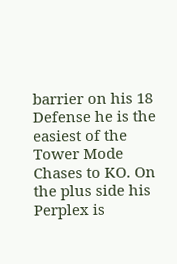barrier on his 18 Defense he is the easiest of the Tower Mode Chases to KO. On the plus side his Perplex is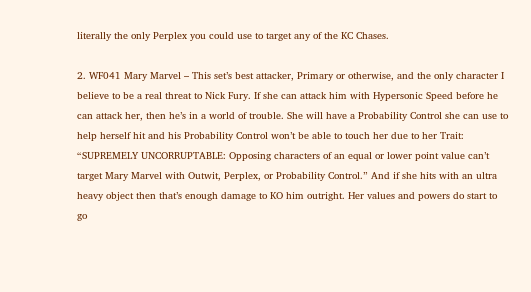literally the only Perplex you could use to target any of the KC Chases.

2. WF041 Mary Marvel – This set’s best attacker, Primary or otherwise, and the only character I believe to be a real threat to Nick Fury. If she can attack him with Hypersonic Speed before he can attack her, then he’s in a world of trouble. She will have a Probability Control she can use to help herself hit and his Probability Control won’t be able to touch her due to her Trait: “SUPREMELY UNCORRUPTABLE: Opposing characters of an equal or lower point value can’t target Mary Marvel with Outwit, Perplex, or Probability Control.” And if she hits with an ultra heavy object then that’s enough damage to KO him outright. Her values and powers do start to go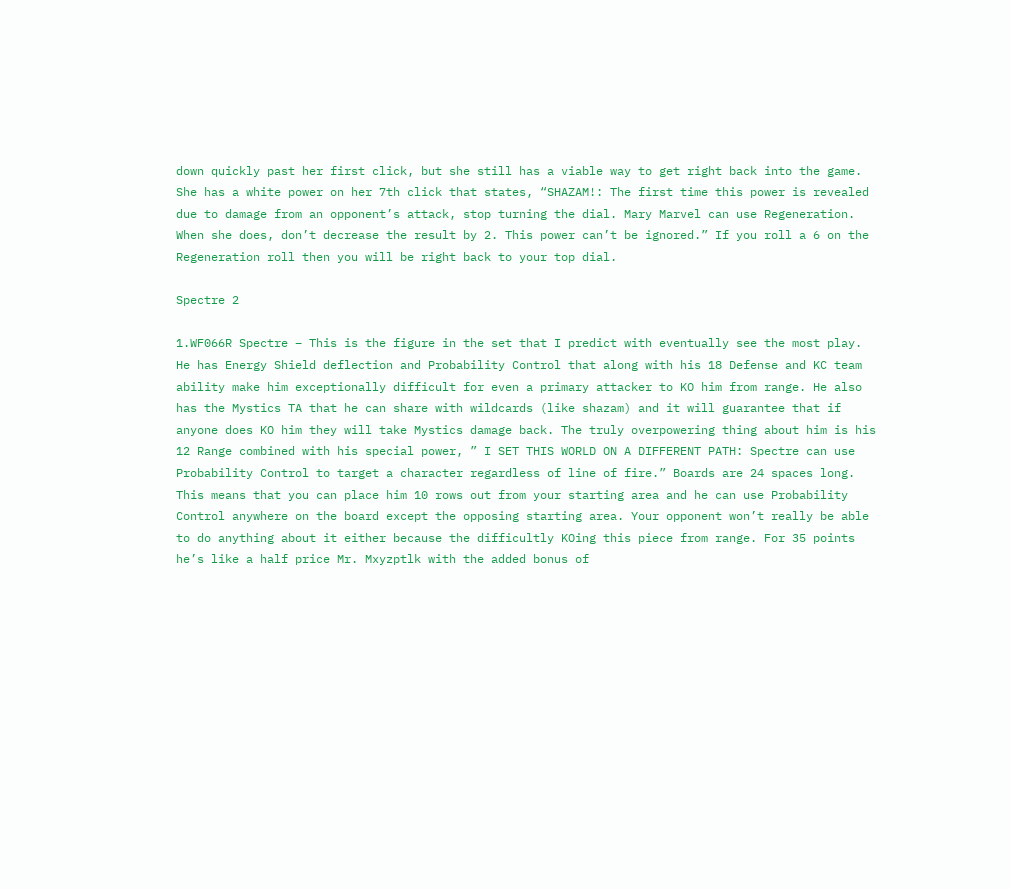down quickly past her first click, but she still has a viable way to get right back into the game. She has a white power on her 7th click that states, “SHAZAM!: The first time this power is revealed due to damage from an opponent’s attack, stop turning the dial. Mary Marvel can use Regeneration. When she does, don’t decrease the result by 2. This power can’t be ignored.” If you roll a 6 on the Regeneration roll then you will be right back to your top dial.

Spectre 2

1.WF066R Spectre – This is the figure in the set that I predict with eventually see the most play. He has Energy Shield deflection and Probability Control that along with his 18 Defense and KC team ability make him exceptionally difficult for even a primary attacker to KO him from range. He also has the Mystics TA that he can share with wildcards (like shazam) and it will guarantee that if anyone does KO him they will take Mystics damage back. The truly overpowering thing about him is his 12 Range combined with his special power, ” I SET THIS WORLD ON A DIFFERENT PATH: Spectre can use Probability Control to target a character regardless of line of fire.” Boards are 24 spaces long. This means that you can place him 10 rows out from your starting area and he can use Probability Control anywhere on the board except the opposing starting area. Your opponent won’t really be able to do anything about it either because the difficultly KOing this piece from range. For 35 points he’s like a half price Mr. Mxyzptlk with the added bonus of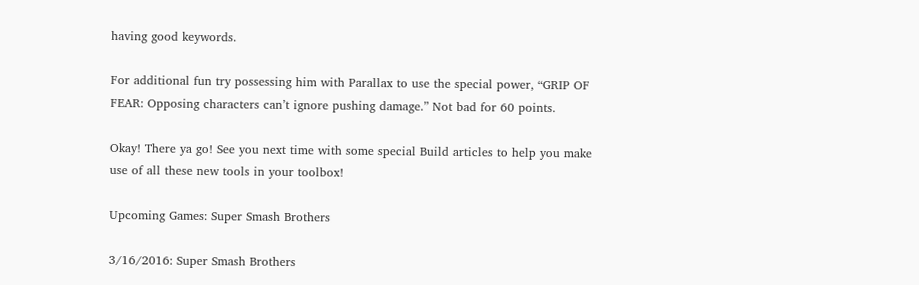having good keywords.

For additional fun try possessing him with Parallax to use the special power, “GRIP OF FEAR: Opposing characters can’t ignore pushing damage.” Not bad for 60 points.

Okay! There ya go! See you next time with some special Build articles to help you make use of all these new tools in your toolbox!

Upcoming Games: Super Smash Brothers

3/16/2016: Super Smash Brothers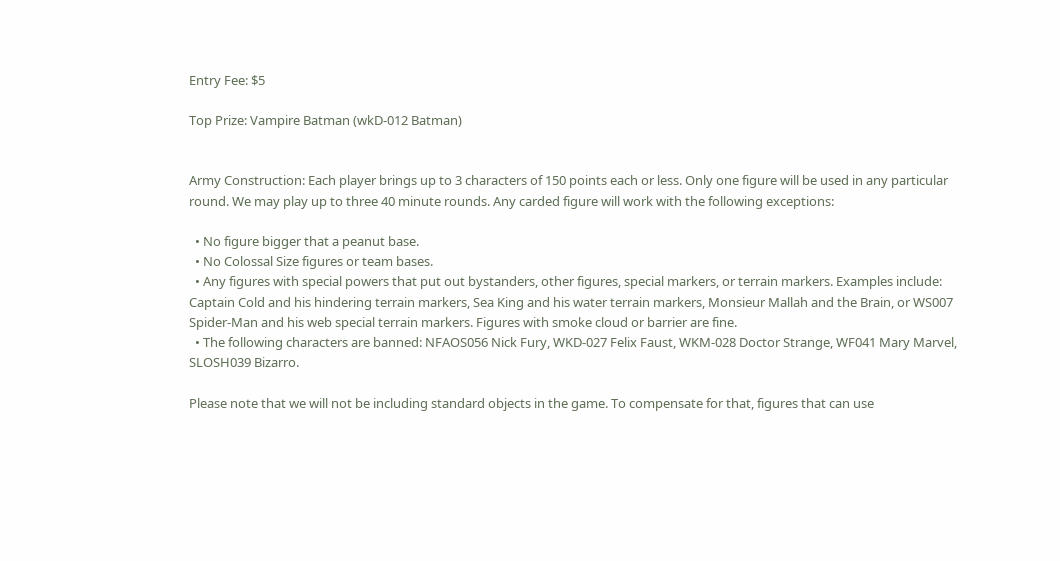Entry Fee: $5

Top Prize: Vampire Batman (wkD-012 Batman)


Army Construction: Each player brings up to 3 characters of 150 points each or less. Only one figure will be used in any particular round. We may play up to three 40 minute rounds. Any carded figure will work with the following exceptions:

  • No figure bigger that a peanut base.
  • No Colossal Size figures or team bases.
  • Any figures with special powers that put out bystanders, other figures, special markers, or terrain markers. Examples include: Captain Cold and his hindering terrain markers, Sea King and his water terrain markers, Monsieur Mallah and the Brain, or WS007 Spider-Man and his web special terrain markers. Figures with smoke cloud or barrier are fine.
  • The following characters are banned: NFAOS056 Nick Fury, WKD-027 Felix Faust, WKM-028 Doctor Strange, WF041 Mary Marvel, SLOSH039 Bizarro.

Please note that we will not be including standard objects in the game. To compensate for that, figures that can use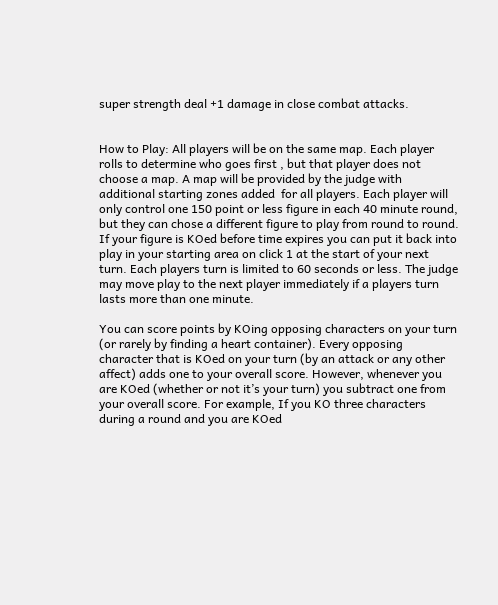super strength deal +1 damage in close combat attacks.


How to Play: All players will be on the same map. Each player rolls to determine who goes first , but that player does not choose a map. A map will be provided by the judge with additional starting zones added  for all players. Each player will only control one 150 point or less figure in each 40 minute round, but they can chose a different figure to play from round to round. If your figure is KOed before time expires you can put it back into play in your starting area on click 1 at the start of your next turn. Each players turn is limited to 60 seconds or less. The judge may move play to the next player immediately if a players turn lasts more than one minute.

You can score points by KOing opposing characters on your turn (or rarely by finding a heart container). Every opposing character that is KOed on your turn (by an attack or any other affect) adds one to your overall score. However, whenever you are KOed (whether or not it’s your turn) you subtract one from your overall score. For example, If you KO three characters during a round and you are KOed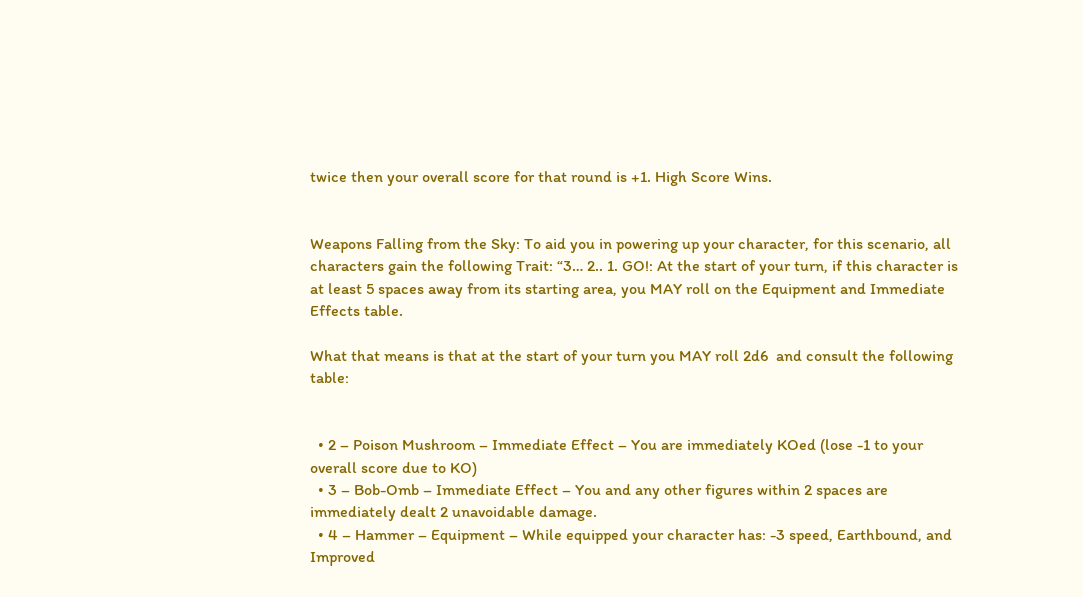twice then your overall score for that round is +1. High Score Wins.


Weapons Falling from the Sky: To aid you in powering up your character, for this scenario, all characters gain the following Trait: “3… 2.. 1. GO!: At the start of your turn, if this character is at least 5 spaces away from its starting area, you MAY roll on the Equipment and Immediate Effects table.

What that means is that at the start of your turn you MAY roll 2d6  and consult the following table:


  • 2 – Poison Mushroom – Immediate Effect – You are immediately KOed (lose -1 to your overall score due to KO)
  • 3 – Bob-Omb – Immediate Effect – You and any other figures within 2 spaces are immediately dealt 2 unavoidable damage.
  • 4 – Hammer – Equipment – While equipped your character has: -3 speed, Earthbound, and Improved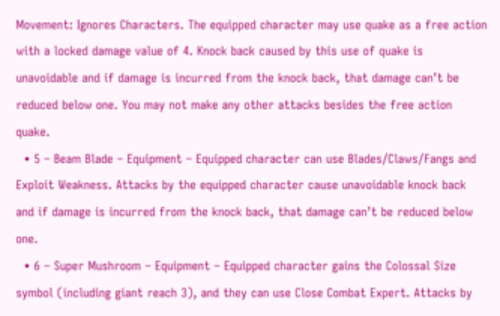Movement: Ignores Characters. The equipped character may use quake as a free action with a locked damage value of 4. Knock back caused by this use of quake is unavoidable and if damage is incurred from the knock back, that damage can’t be reduced below one. You may not make any other attacks besides the free action quake.
  • 5 – Beam Blade – Equipment – Equipped character can use Blades/Claws/Fangs and Exploit Weakness. Attacks by the equipped character cause unavoidable knock back and if damage is incurred from the knock back, that damage can’t be reduced below one.
  • 6 – Super Mushroom – Equipment – Equipped character gains the Colossal Size symbol (including giant reach 3), and they can use Close Combat Expert. Attacks by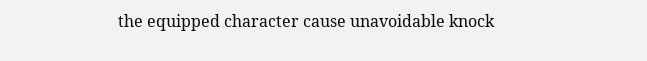the equipped character cause unavoidable knock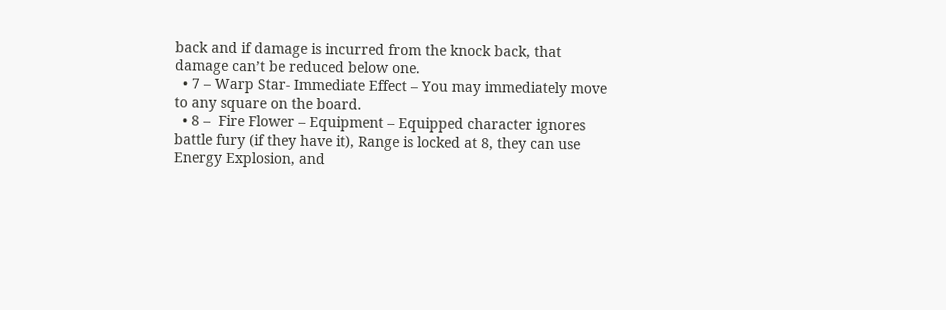back and if damage is incurred from the knock back, that damage can’t be reduced below one.
  • 7 – Warp Star- Immediate Effect – You may immediately move to any square on the board.
  • 8 –  Fire Flower – Equipment – Equipped character ignores battle fury (if they have it), Range is locked at 8, they can use Energy Explosion, and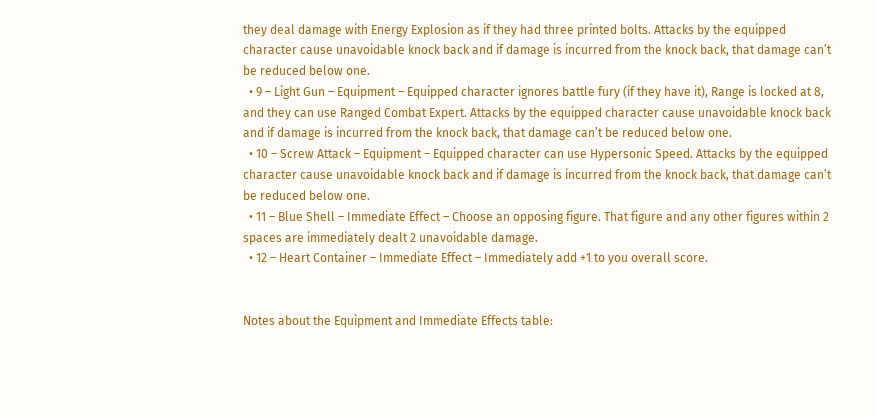they deal damage with Energy Explosion as if they had three printed bolts. Attacks by the equipped character cause unavoidable knock back and if damage is incurred from the knock back, that damage can’t be reduced below one.
  • 9 – Light Gun – Equipment – Equipped character ignores battle fury (if they have it), Range is locked at 8, and they can use Ranged Combat Expert. Attacks by the equipped character cause unavoidable knock back and if damage is incurred from the knock back, that damage can’t be reduced below one.
  • 10 – Screw Attack – Equipment – Equipped character can use Hypersonic Speed. Attacks by the equipped character cause unavoidable knock back and if damage is incurred from the knock back, that damage can’t be reduced below one.
  • 11 – Blue Shell – Immediate Effect – Choose an opposing figure. That figure and any other figures within 2 spaces are immediately dealt 2 unavoidable damage.
  • 12 – Heart Container – Immediate Effect – Immediately add +1 to you overall score.


Notes about the Equipment and Immediate Effects table: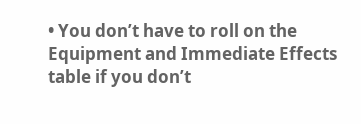• You don’t have to roll on the Equipment and Immediate Effects table if you don’t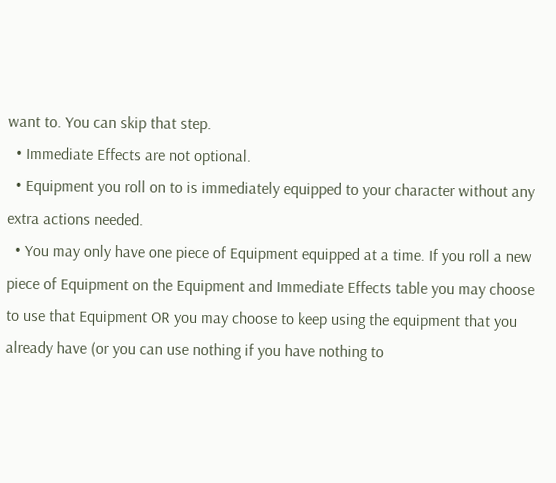want to. You can skip that step.
  • Immediate Effects are not optional.
  • Equipment you roll on to is immediately equipped to your character without any extra actions needed.
  • You may only have one piece of Equipment equipped at a time. If you roll a new piece of Equipment on the Equipment and Immediate Effects table you may choose to use that Equipment OR you may choose to keep using the equipment that you already have (or you can use nothing if you have nothing to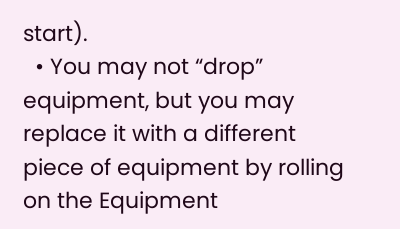start).
  • You may not “drop” equipment, but you may replace it with a different piece of equipment by rolling on the Equipment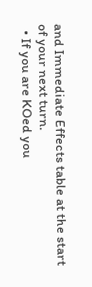and Immediate Effects table at the start of your next turn.
  • If you are KOed you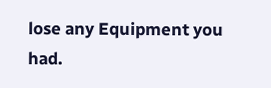lose any Equipment you had.